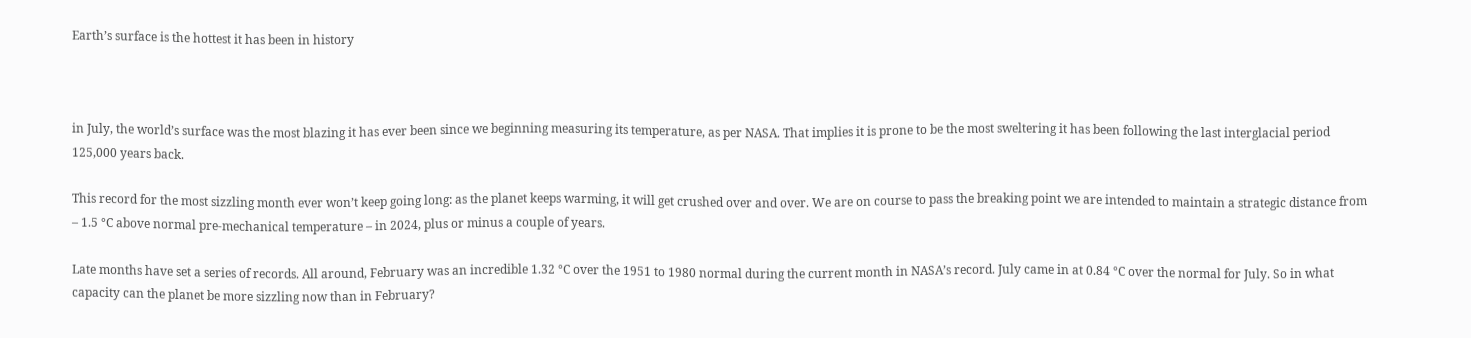Earth’s surface is the hottest it has been in history



in July, the world’s surface was the most blazing it has ever been since we beginning measuring its temperature, as per NASA. That implies it is prone to be the most sweltering it has been following the last interglacial period 125,000 years back.

This record for the most sizzling month ever won’t keep going long: as the planet keeps warming, it will get crushed over and over. We are on course to pass the breaking point we are intended to maintain a strategic distance from – 1.5 °C above normal pre-mechanical temperature – in 2024, plus or minus a couple of years.

Late months have set a series of records. All around, February was an incredible 1.32 °C over the 1951 to 1980 normal during the current month in NASA’s record. July came in at 0.84 °C over the normal for July. So in what capacity can the planet be more sizzling now than in February?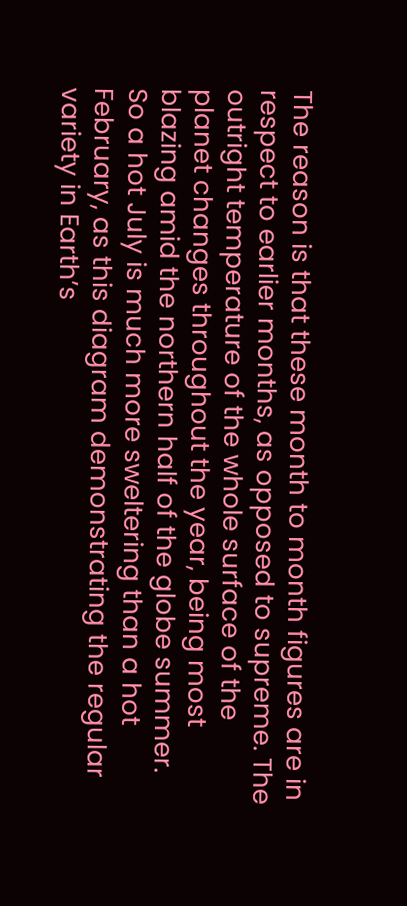The reason is that these month to month figures are in respect to earlier months, as opposed to supreme. The outright temperature of the whole surface of the planet changes throughout the year, being most blazing amid the northern half of the globe summer. So a hot July is much more sweltering than a hot February, as this diagram demonstrating the regular variety in Earth’s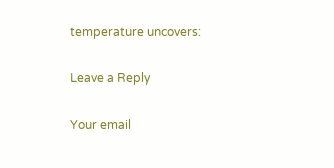temperature uncovers:

Leave a Reply

Your email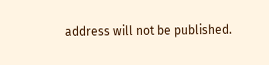address will not be published.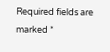Required fields are marked *